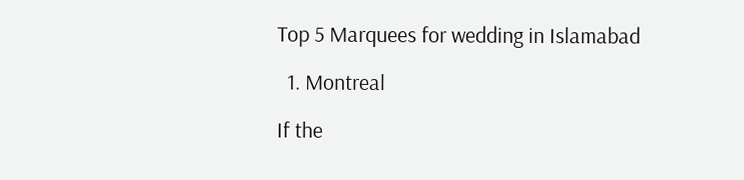Top 5 Marquees for wedding in Islamabad

  1. Montreal

If the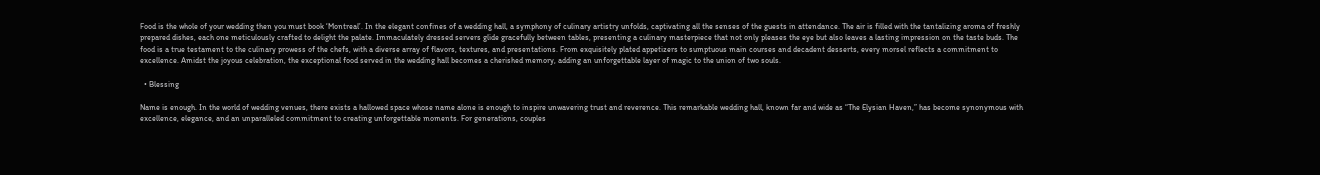Food is the whole of your wedding then you must book ‘Montreal’. In the elegant confines of a wedding hall, a symphony of culinary artistry unfolds, captivating all the senses of the guests in attendance. The air is filled with the tantalizing aroma of freshly prepared dishes, each one meticulously crafted to delight the palate. Immaculately dressed servers glide gracefully between tables, presenting a culinary masterpiece that not only pleases the eye but also leaves a lasting impression on the taste buds. The food is a true testament to the culinary prowess of the chefs, with a diverse array of flavors, textures, and presentations. From exquisitely plated appetizers to sumptuous main courses and decadent desserts, every morsel reflects a commitment to excellence. Amidst the joyous celebration, the exceptional food served in the wedding hall becomes a cherished memory, adding an unforgettable layer of magic to the union of two souls.

  • Blessing

Name is enough. In the world of wedding venues, there exists a hallowed space whose name alone is enough to inspire unwavering trust and reverence. This remarkable wedding hall, known far and wide as “The Elysian Haven,” has become synonymous with excellence, elegance, and an unparalleled commitment to creating unforgettable moments. For generations, couples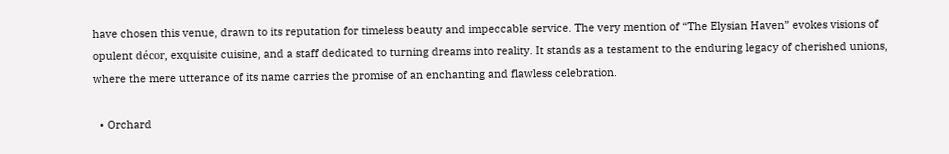have chosen this venue, drawn to its reputation for timeless beauty and impeccable service. The very mention of “The Elysian Haven” evokes visions of opulent décor, exquisite cuisine, and a staff dedicated to turning dreams into reality. It stands as a testament to the enduring legacy of cherished unions, where the mere utterance of its name carries the promise of an enchanting and flawless celebration.

  • Orchard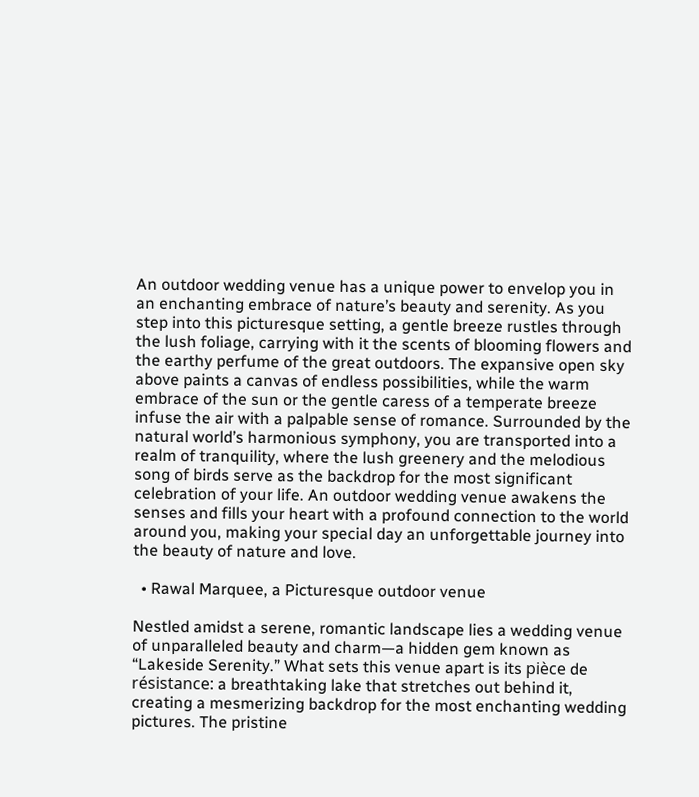An outdoor wedding venue has a unique power to envelop you in an enchanting embrace of nature’s beauty and serenity. As you step into this picturesque setting, a gentle breeze rustles through the lush foliage, carrying with it the scents of blooming flowers and the earthy perfume of the great outdoors. The expansive open sky above paints a canvas of endless possibilities, while the warm embrace of the sun or the gentle caress of a temperate breeze infuse the air with a palpable sense of romance. Surrounded by the natural world’s harmonious symphony, you are transported into a realm of tranquility, where the lush greenery and the melodious song of birds serve as the backdrop for the most significant celebration of your life. An outdoor wedding venue awakens the senses and fills your heart with a profound connection to the world around you, making your special day an unforgettable journey into the beauty of nature and love.

  • Rawal Marquee, a Picturesque outdoor venue

Nestled amidst a serene, romantic landscape lies a wedding venue of unparalleled beauty and charm—a hidden gem known as “Lakeside Serenity.” What sets this venue apart is its pièce de résistance: a breathtaking lake that stretches out behind it, creating a mesmerizing backdrop for the most enchanting wedding pictures. The pristine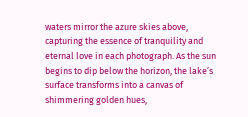waters mirror the azure skies above, capturing the essence of tranquility and eternal love in each photograph. As the sun begins to dip below the horizon, the lake’s surface transforms into a canvas of shimmering golden hues,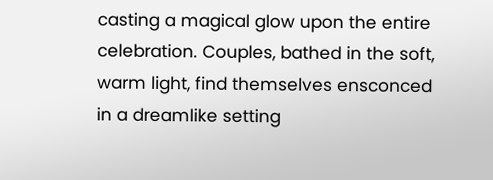casting a magical glow upon the entire celebration. Couples, bathed in the soft, warm light, find themselves ensconced in a dreamlike setting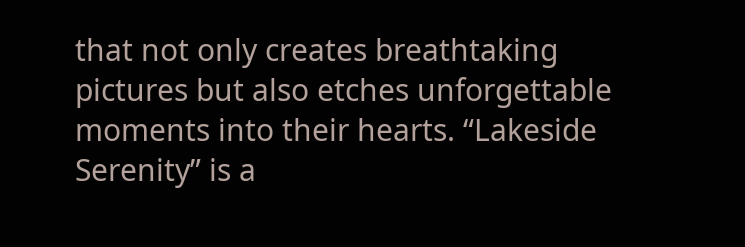that not only creates breathtaking pictures but also etches unforgettable moments into their hearts. “Lakeside Serenity” is a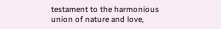testament to the harmonious union of nature and love,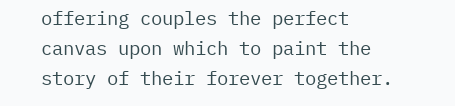offering couples the perfect canvas upon which to paint the story of their forever together.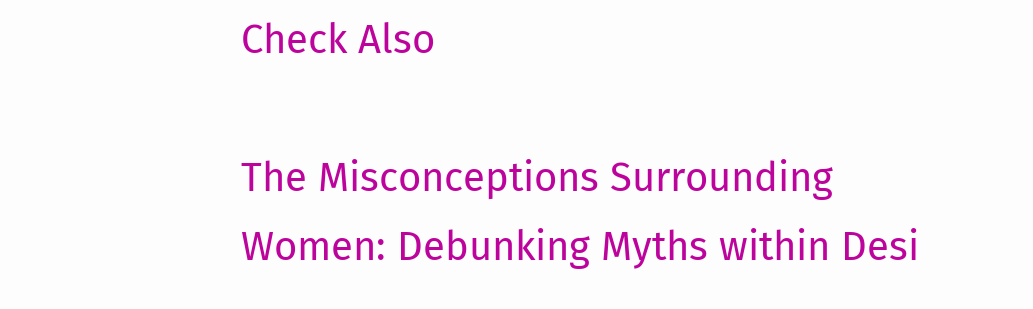Check Also

The Misconceptions Surrounding Women: Debunking Myths within Desi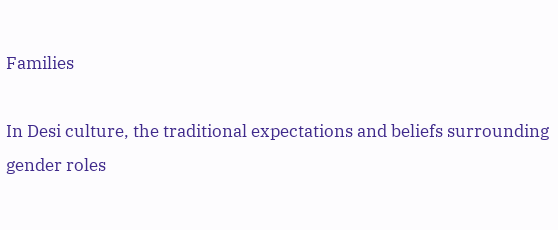Families

In Desi culture, the traditional expectations and beliefs surrounding gender roles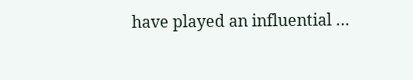have played an influential …